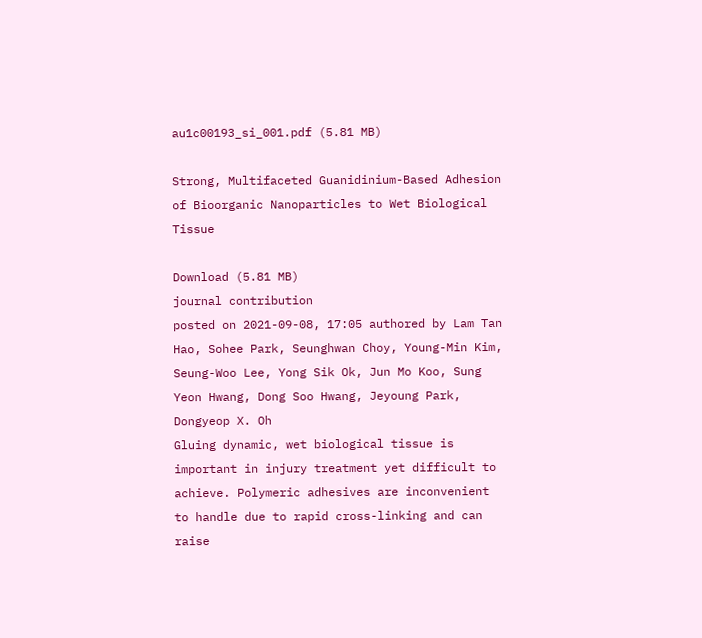au1c00193_si_001.pdf (5.81 MB)

Strong, Multifaceted Guanidinium-Based Adhesion of Bioorganic Nanoparticles to Wet Biological Tissue

Download (5.81 MB)
journal contribution
posted on 2021-09-08, 17:05 authored by Lam Tan Hao, Sohee Park, Seunghwan Choy, Young-Min Kim, Seung-Woo Lee, Yong Sik Ok, Jun Mo Koo, Sung Yeon Hwang, Dong Soo Hwang, Jeyoung Park, Dongyeop X. Oh
Gluing dynamic, wet biological tissue is important in injury treatment yet difficult to achieve. Polymeric adhesives are inconvenient to handle due to rapid cross-linking and can raise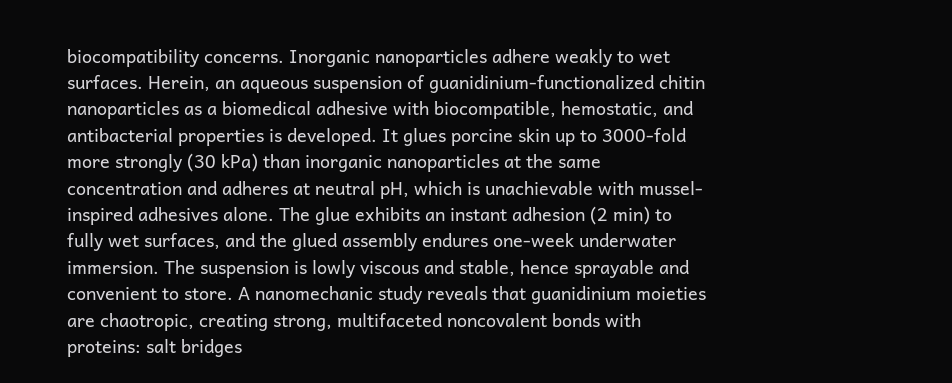biocompatibility concerns. Inorganic nanoparticles adhere weakly to wet surfaces. Herein, an aqueous suspension of guanidinium-functionalized chitin nanoparticles as a biomedical adhesive with biocompatible, hemostatic, and antibacterial properties is developed. It glues porcine skin up to 3000-fold more strongly (30 kPa) than inorganic nanoparticles at the same concentration and adheres at neutral pH, which is unachievable with mussel-inspired adhesives alone. The glue exhibits an instant adhesion (2 min) to fully wet surfaces, and the glued assembly endures one-week underwater immersion. The suspension is lowly viscous and stable, hence sprayable and convenient to store. A nanomechanic study reveals that guanidinium moieties are chaotropic, creating strong, multifaceted noncovalent bonds with proteins: salt bridges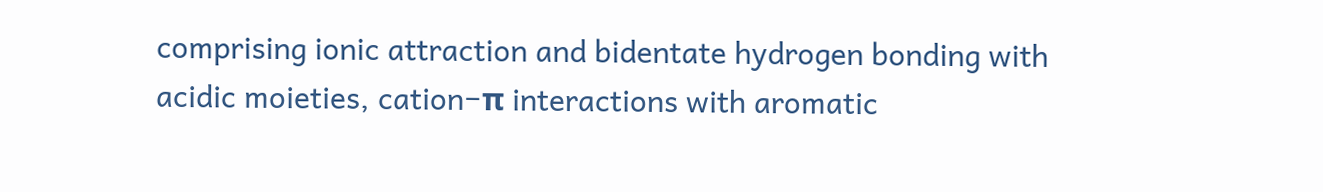comprising ionic attraction and bidentate hydrogen bonding with acidic moieties, cation−π interactions with aromatic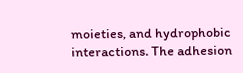moieties, and hydrophobic interactions. The adhesion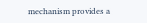mechanism provides a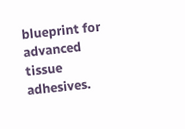blueprint for advanced tissue adhesives.